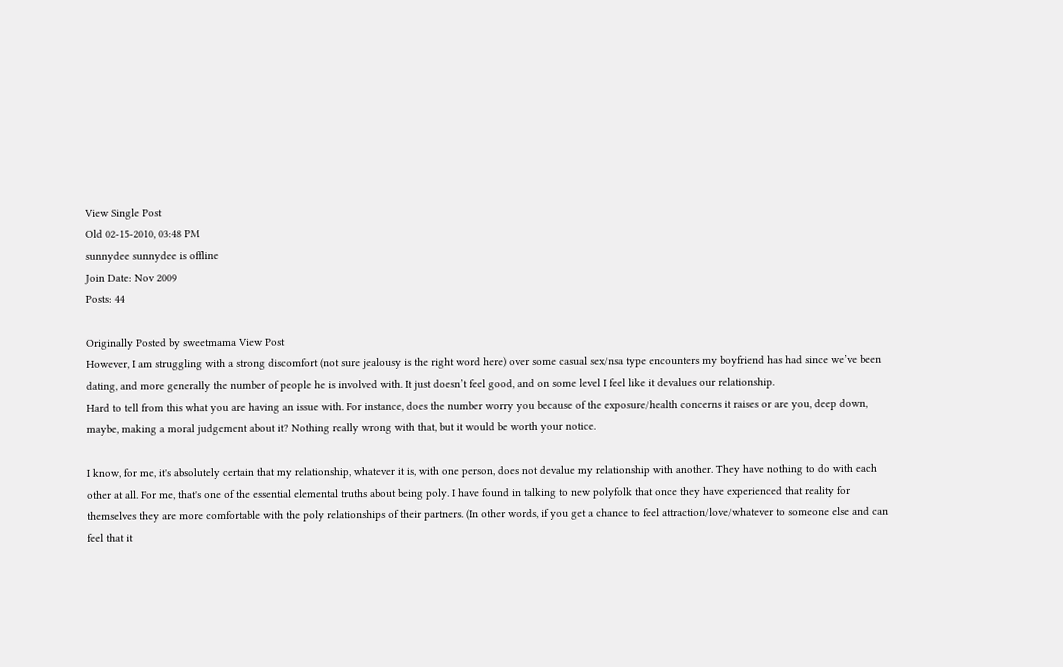View Single Post
Old 02-15-2010, 03:48 PM
sunnydee sunnydee is offline
Join Date: Nov 2009
Posts: 44

Originally Posted by sweetmama View Post
However, I am struggling with a strong discomfort (not sure jealousy is the right word here) over some casual sex/nsa type encounters my boyfriend has had since we’ve been dating, and more generally the number of people he is involved with. It just doesn’t feel good, and on some level I feel like it devalues our relationship.
Hard to tell from this what you are having an issue with. For instance, does the number worry you because of the exposure/health concerns it raises or are you, deep down, maybe, making a moral judgement about it? Nothing really wrong with that, but it would be worth your notice.

I know, for me, it's absolutely certain that my relationship, whatever it is, with one person, does not devalue my relationship with another. They have nothing to do with each other at all. For me, that's one of the essential elemental truths about being poly. I have found in talking to new polyfolk that once they have experienced that reality for themselves they are more comfortable with the poly relationships of their partners. (In other words, if you get a chance to feel attraction/love/whatever to someone else and can feel that it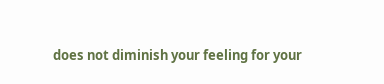does not diminish your feeling for your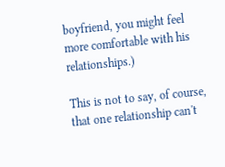boyfriend, you might feel more comfortable with his relationships.)

This is not to say, of course, that one relationship can't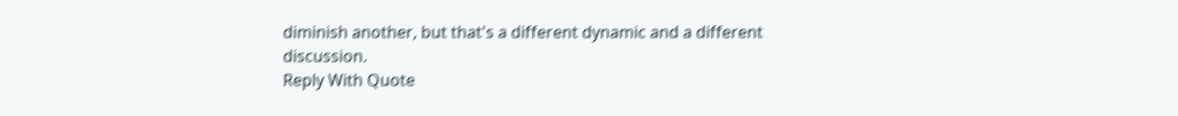diminish another, but that's a different dynamic and a different discussion.
Reply With Quote